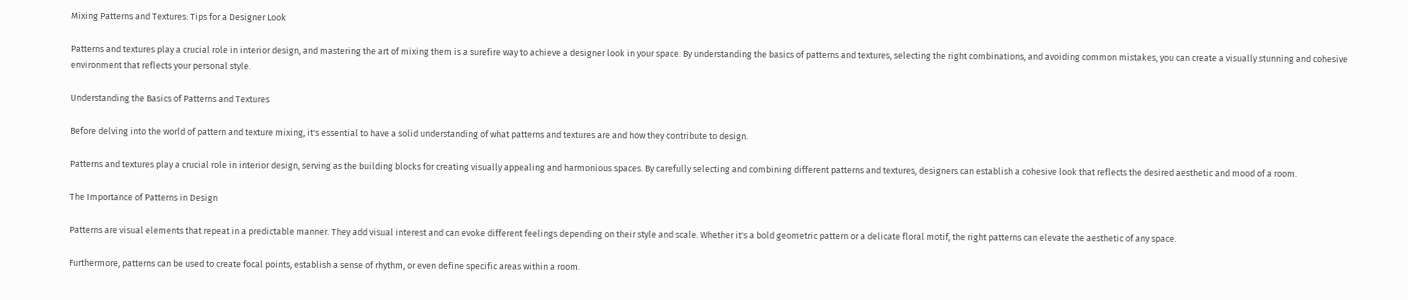Mixing Patterns and Textures: Tips for a Designer Look

Patterns and textures play a crucial role in interior design, and mastering the art of mixing them is a surefire way to achieve a designer look in your space. By understanding the basics of patterns and textures, selecting the right combinations, and avoiding common mistakes, you can create a visually stunning and cohesive environment that reflects your personal style.

Understanding the Basics of Patterns and Textures

Before delving into the world of pattern and texture mixing, it's essential to have a solid understanding of what patterns and textures are and how they contribute to design.

Patterns and textures play a crucial role in interior design, serving as the building blocks for creating visually appealing and harmonious spaces. By carefully selecting and combining different patterns and textures, designers can establish a cohesive look that reflects the desired aesthetic and mood of a room.

The Importance of Patterns in Design

Patterns are visual elements that repeat in a predictable manner. They add visual interest and can evoke different feelings depending on their style and scale. Whether it's a bold geometric pattern or a delicate floral motif, the right patterns can elevate the aesthetic of any space.

Furthermore, patterns can be used to create focal points, establish a sense of rhythm, or even define specific areas within a room.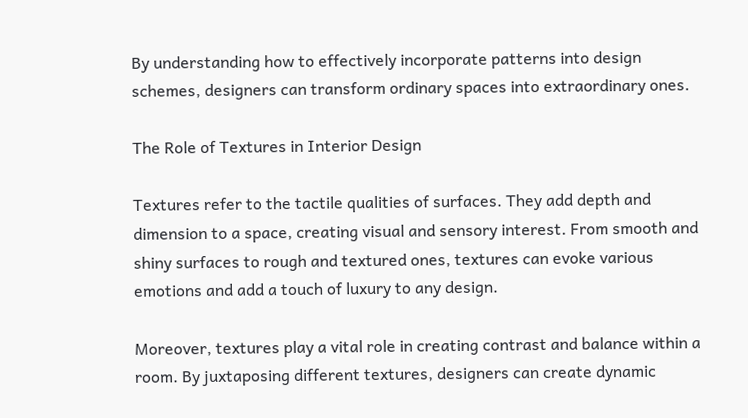By understanding how to effectively incorporate patterns into design schemes, designers can transform ordinary spaces into extraordinary ones.

The Role of Textures in Interior Design

Textures refer to the tactile qualities of surfaces. They add depth and dimension to a space, creating visual and sensory interest. From smooth and shiny surfaces to rough and textured ones, textures can evoke various emotions and add a touch of luxury to any design.

Moreover, textures play a vital role in creating contrast and balance within a room. By juxtaposing different textures, designers can create dynamic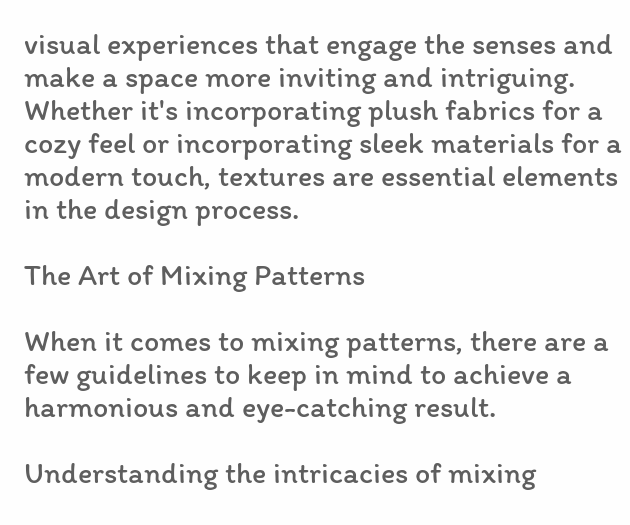visual experiences that engage the senses and make a space more inviting and intriguing. Whether it's incorporating plush fabrics for a cozy feel or incorporating sleek materials for a modern touch, textures are essential elements in the design process.

The Art of Mixing Patterns

When it comes to mixing patterns, there are a few guidelines to keep in mind to achieve a harmonious and eye-catching result.

Understanding the intricacies of mixing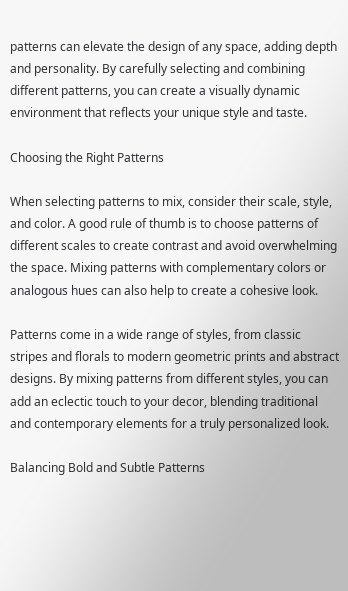patterns can elevate the design of any space, adding depth and personality. By carefully selecting and combining different patterns, you can create a visually dynamic environment that reflects your unique style and taste.

Choosing the Right Patterns

When selecting patterns to mix, consider their scale, style, and color. A good rule of thumb is to choose patterns of different scales to create contrast and avoid overwhelming the space. Mixing patterns with complementary colors or analogous hues can also help to create a cohesive look.

Patterns come in a wide range of styles, from classic stripes and florals to modern geometric prints and abstract designs. By mixing patterns from different styles, you can add an eclectic touch to your decor, blending traditional and contemporary elements for a truly personalized look.

Balancing Bold and Subtle Patterns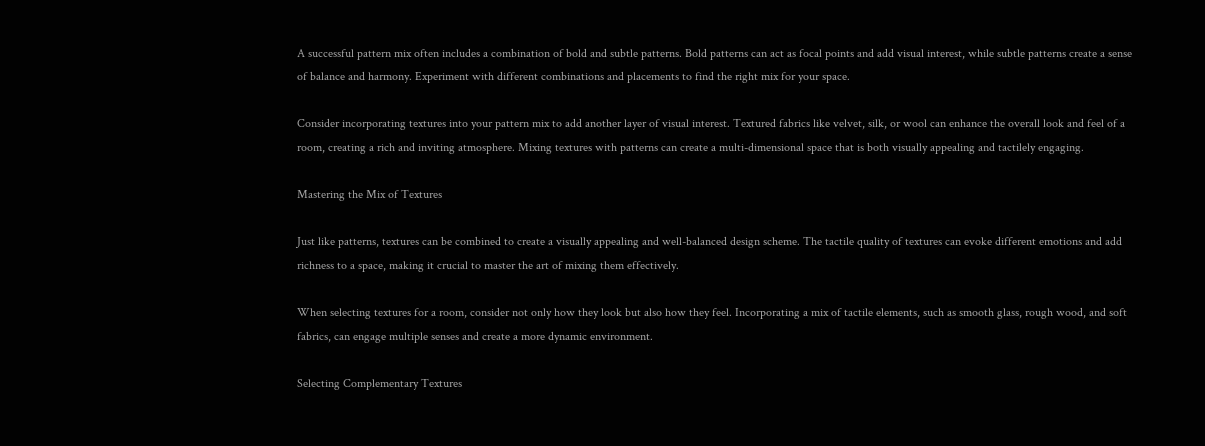A successful pattern mix often includes a combination of bold and subtle patterns. Bold patterns can act as focal points and add visual interest, while subtle patterns create a sense of balance and harmony. Experiment with different combinations and placements to find the right mix for your space.

Consider incorporating textures into your pattern mix to add another layer of visual interest. Textured fabrics like velvet, silk, or wool can enhance the overall look and feel of a room, creating a rich and inviting atmosphere. Mixing textures with patterns can create a multi-dimensional space that is both visually appealing and tactilely engaging.

Mastering the Mix of Textures

Just like patterns, textures can be combined to create a visually appealing and well-balanced design scheme. The tactile quality of textures can evoke different emotions and add richness to a space, making it crucial to master the art of mixing them effectively.

When selecting textures for a room, consider not only how they look but also how they feel. Incorporating a mix of tactile elements, such as smooth glass, rough wood, and soft fabrics, can engage multiple senses and create a more dynamic environment.

Selecting Complementary Textures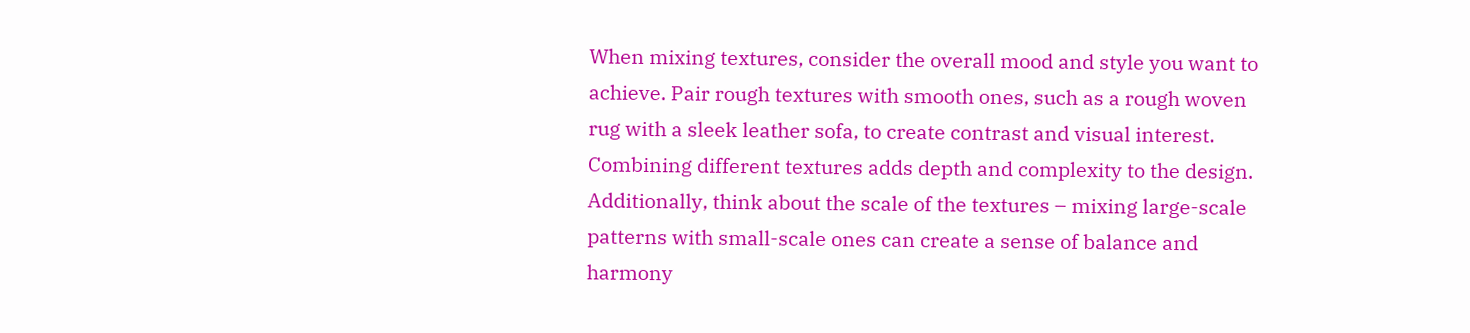When mixing textures, consider the overall mood and style you want to achieve. Pair rough textures with smooth ones, such as a rough woven rug with a sleek leather sofa, to create contrast and visual interest. Combining different textures adds depth and complexity to the design. Additionally, think about the scale of the textures – mixing large-scale patterns with small-scale ones can create a sense of balance and harmony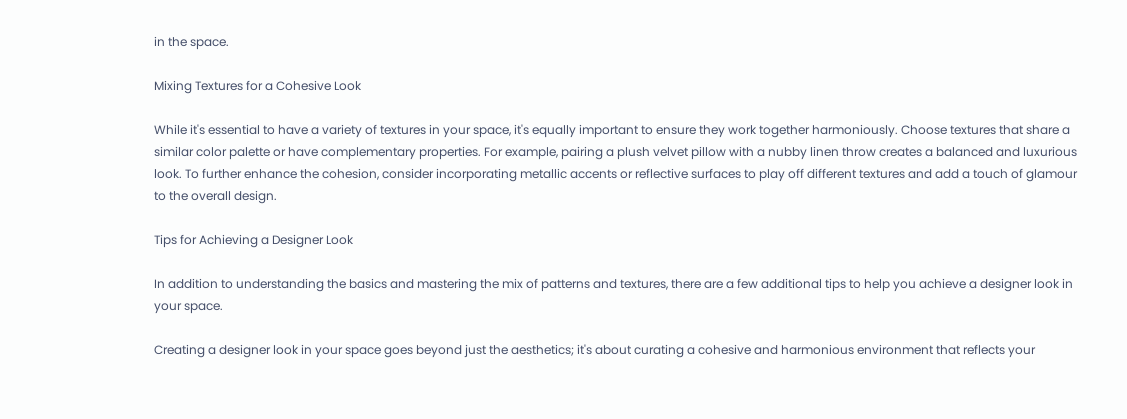in the space.

Mixing Textures for a Cohesive Look

While it's essential to have a variety of textures in your space, it's equally important to ensure they work together harmoniously. Choose textures that share a similar color palette or have complementary properties. For example, pairing a plush velvet pillow with a nubby linen throw creates a balanced and luxurious look. To further enhance the cohesion, consider incorporating metallic accents or reflective surfaces to play off different textures and add a touch of glamour to the overall design.

Tips for Achieving a Designer Look

In addition to understanding the basics and mastering the mix of patterns and textures, there are a few additional tips to help you achieve a designer look in your space.

Creating a designer look in your space goes beyond just the aesthetics; it's about curating a cohesive and harmonious environment that reflects your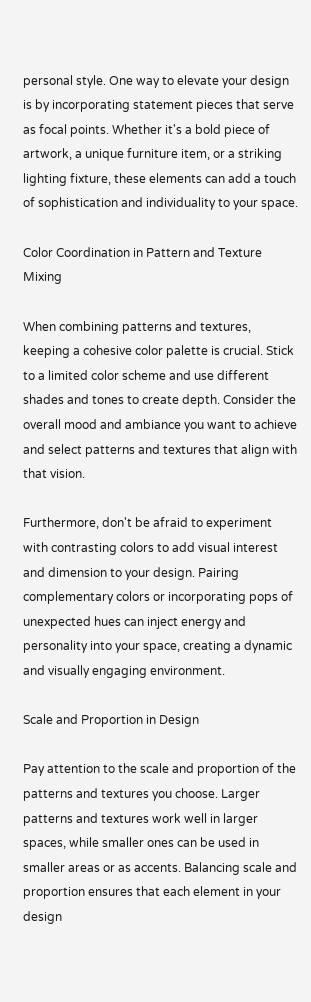personal style. One way to elevate your design is by incorporating statement pieces that serve as focal points. Whether it's a bold piece of artwork, a unique furniture item, or a striking lighting fixture, these elements can add a touch of sophistication and individuality to your space.

Color Coordination in Pattern and Texture Mixing

When combining patterns and textures, keeping a cohesive color palette is crucial. Stick to a limited color scheme and use different shades and tones to create depth. Consider the overall mood and ambiance you want to achieve and select patterns and textures that align with that vision.

Furthermore, don't be afraid to experiment with contrasting colors to add visual interest and dimension to your design. Pairing complementary colors or incorporating pops of unexpected hues can inject energy and personality into your space, creating a dynamic and visually engaging environment.

Scale and Proportion in Design

Pay attention to the scale and proportion of the patterns and textures you choose. Larger patterns and textures work well in larger spaces, while smaller ones can be used in smaller areas or as accents. Balancing scale and proportion ensures that each element in your design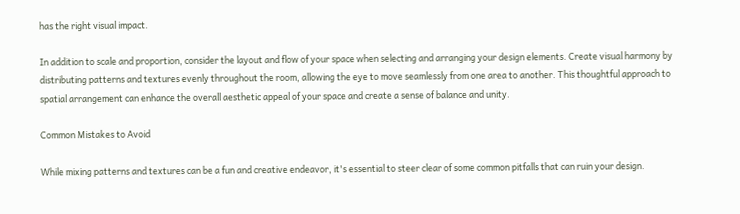has the right visual impact.

In addition to scale and proportion, consider the layout and flow of your space when selecting and arranging your design elements. Create visual harmony by distributing patterns and textures evenly throughout the room, allowing the eye to move seamlessly from one area to another. This thoughtful approach to spatial arrangement can enhance the overall aesthetic appeal of your space and create a sense of balance and unity.

Common Mistakes to Avoid

While mixing patterns and textures can be a fun and creative endeavor, it's essential to steer clear of some common pitfalls that can ruin your design.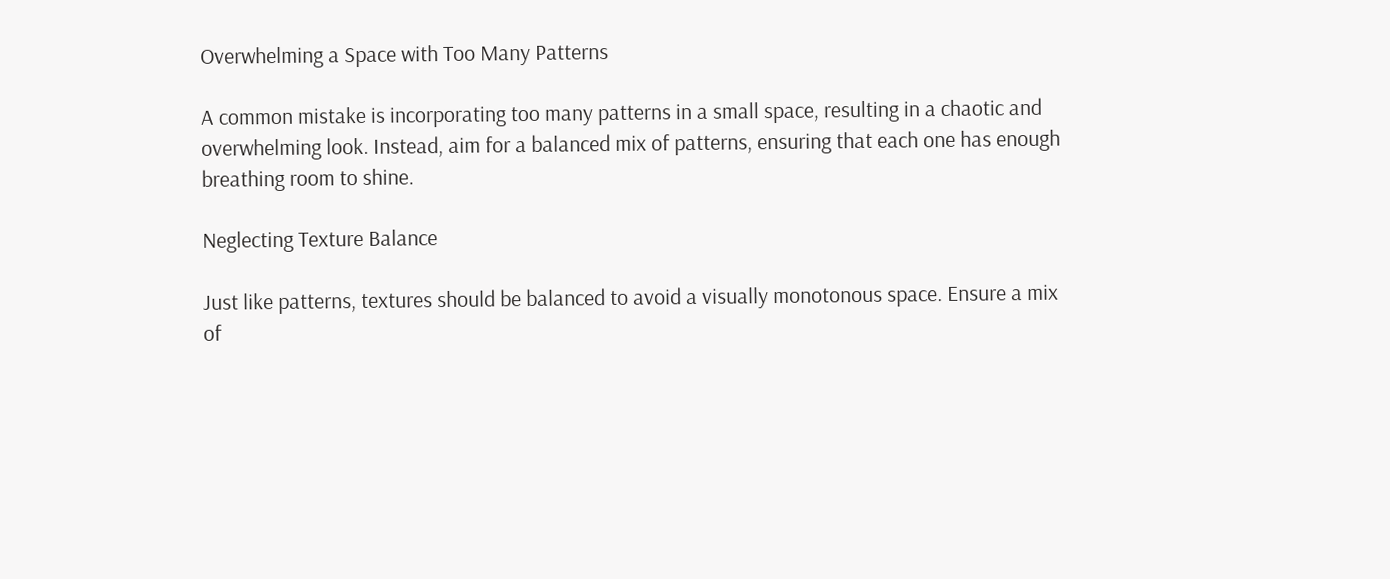Overwhelming a Space with Too Many Patterns

A common mistake is incorporating too many patterns in a small space, resulting in a chaotic and overwhelming look. Instead, aim for a balanced mix of patterns, ensuring that each one has enough breathing room to shine.

Neglecting Texture Balance

Just like patterns, textures should be balanced to avoid a visually monotonous space. Ensure a mix of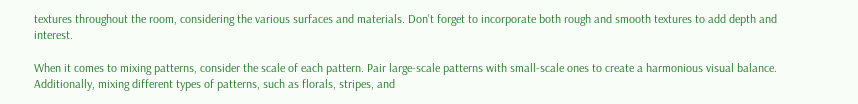textures throughout the room, considering the various surfaces and materials. Don't forget to incorporate both rough and smooth textures to add depth and interest.

When it comes to mixing patterns, consider the scale of each pattern. Pair large-scale patterns with small-scale ones to create a harmonious visual balance. Additionally, mixing different types of patterns, such as florals, stripes, and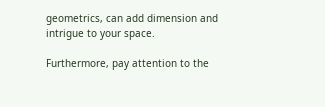geometrics, can add dimension and intrigue to your space.

Furthermore, pay attention to the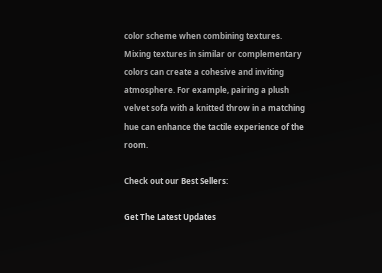color scheme when combining textures. Mixing textures in similar or complementary colors can create a cohesive and inviting atmosphere. For example, pairing a plush velvet sofa with a knitted throw in a matching hue can enhance the tactile experience of the room.

Check out our Best Sellers:

Get The Latest Updates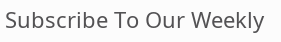Subscribe To Our Weekly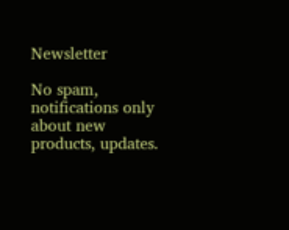Newsletter

No spam, notifications only about new products, updates.